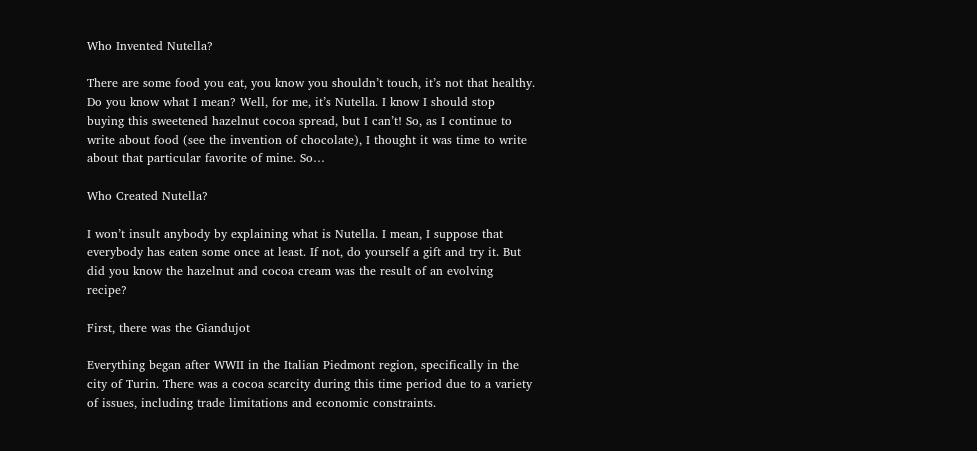Who Invented Nutella?

There are some food you eat, you know you shouldn’t touch, it’s not that healthy. Do you know what I mean? Well, for me, it’s Nutella. I know I should stop buying this sweetened hazelnut cocoa spread, but I can’t! So, as I continue to write about food (see the invention of chocolate), I thought it was time to write about that particular favorite of mine. So…

Who Created Nutella?

I won’t insult anybody by explaining what is Nutella. I mean, I suppose that everybody has eaten some once at least. If not, do yourself a gift and try it. But did you know the hazelnut and cocoa cream was the result of an evolving recipe?

First, there was the Giandujot

Everything began after WWII in the Italian Piedmont region, specifically in the city of Turin. There was a cocoa scarcity during this time period due to a variety of issues, including trade limitations and economic constraints.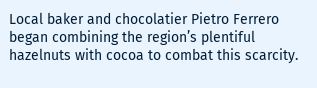Local baker and chocolatier Pietro Ferrero began combining the region’s plentiful hazelnuts with cocoa to combat this scarcity.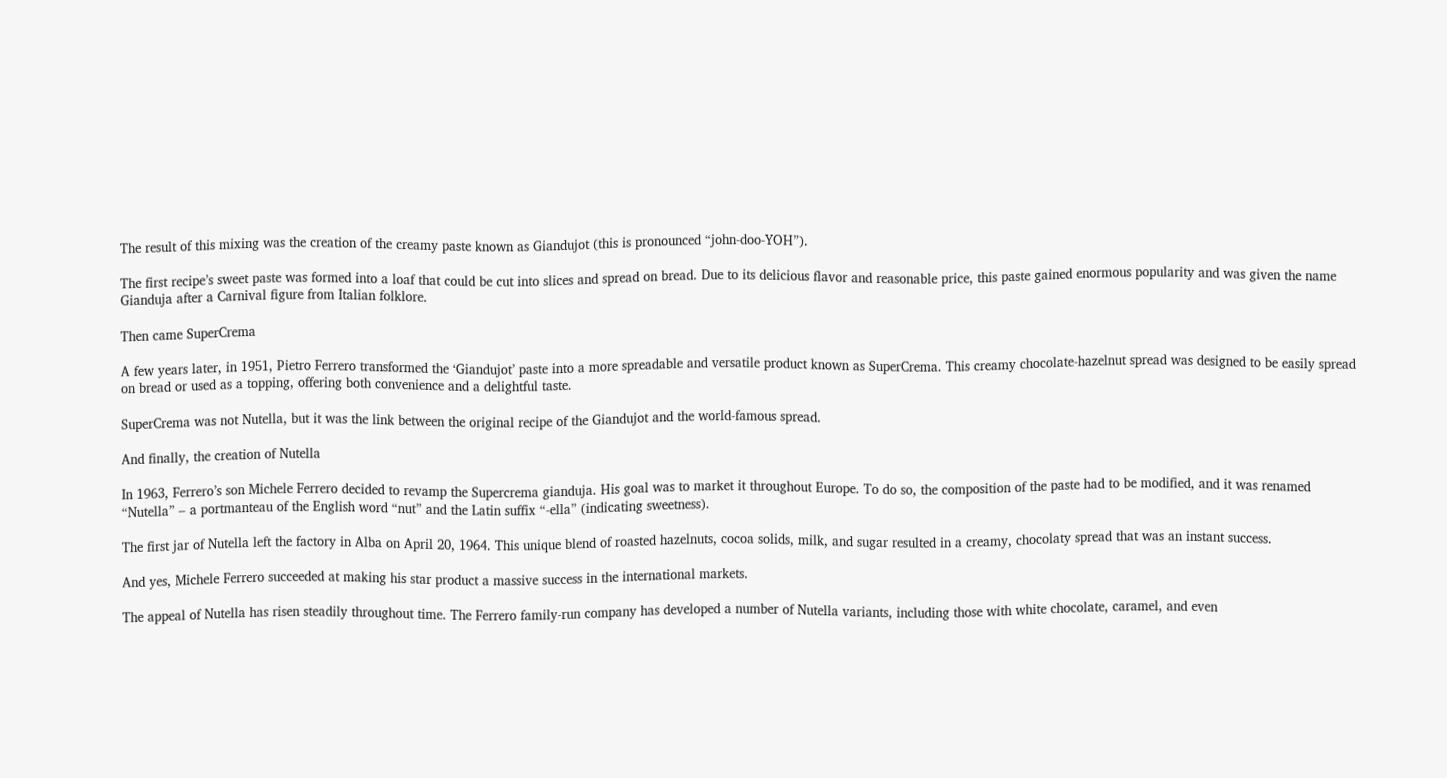The result of this mixing was the creation of the creamy paste known as Giandujot (this is pronounced “john-doo-YOH”).

The first recipe’s sweet paste was formed into a loaf that could be cut into slices and spread on bread. Due to its delicious flavor and reasonable price, this paste gained enormous popularity and was given the name Gianduja after a Carnival figure from Italian folklore.

Then came SuperCrema

A few years later, in 1951, Pietro Ferrero transformed the ‘Giandujot’ paste into a more spreadable and versatile product known as SuperCrema. This creamy chocolate-hazelnut spread was designed to be easily spread on bread or used as a topping, offering both convenience and a delightful taste.

SuperCrema was not Nutella, but it was the link between the original recipe of the Giandujot and the world-famous spread.

And finally, the creation of Nutella

In 1963, Ferrero’s son Michele Ferrero decided to revamp the Supercrema gianduja. His goal was to market it throughout Europe. To do so, the composition of the paste had to be modified, and it was renamed “Nutella” – a portmanteau of the English word “nut” and the Latin suffix “-ella” (indicating sweetness).

The first jar of Nutella left the factory in Alba on April 20, 1964. This unique blend of roasted hazelnuts, cocoa solids, milk, and sugar resulted in a creamy, chocolaty spread that was an instant success.

And yes, Michele Ferrero succeeded at making his star product a massive success in the international markets.

The appeal of Nutella has risen steadily throughout time. The Ferrero family-run company has developed a number of Nutella variants, including those with white chocolate, caramel, and even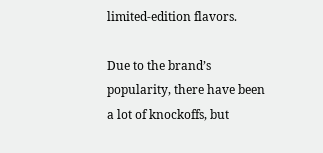limited-edition flavors.

Due to the brand’s popularity, there have been a lot of knockoffs, but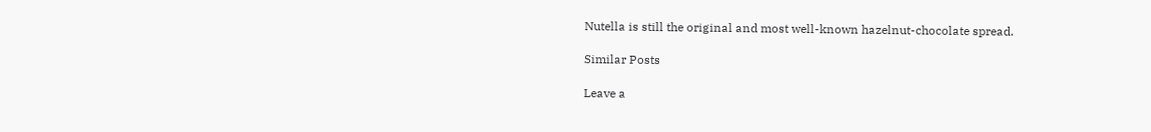Nutella is still the original and most well-known hazelnut-chocolate spread.

Similar Posts

Leave a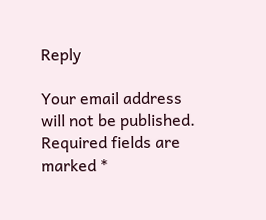Reply

Your email address will not be published. Required fields are marked *